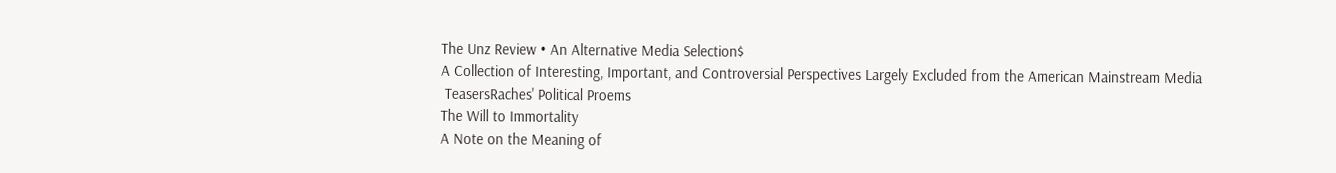The Unz Review • An Alternative Media Selection$
A Collection of Interesting, Important, and Controversial Perspectives Largely Excluded from the American Mainstream Media
 TeasersRaches' Political Proems
The Will to Immortality
A Note on the Meaning of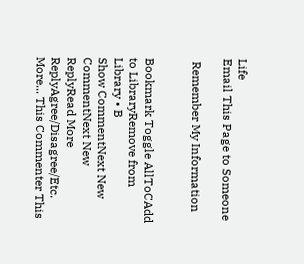Life
Email This Page to Someone

 Remember My Information


Bookmark Toggle AllToCAdd to LibraryRemove from Library • B
Show CommentNext New CommentNext New ReplyRead More
ReplyAgree/Disagree/Etc. More... This Commenter This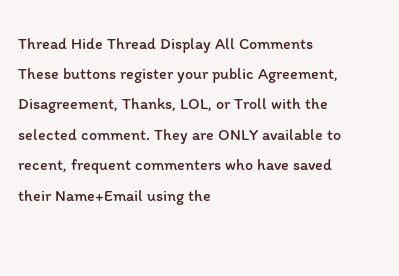Thread Hide Thread Display All Comments
These buttons register your public Agreement, Disagreement, Thanks, LOL, or Troll with the selected comment. They are ONLY available to recent, frequent commenters who have saved their Name+Email using the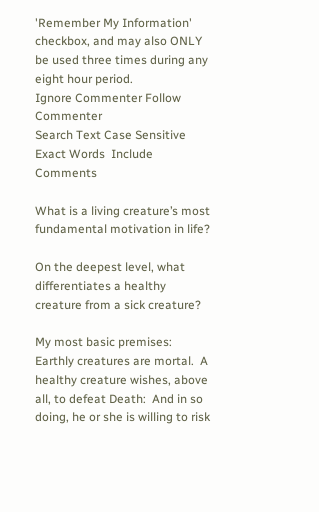'Remember My Information' checkbox, and may also ONLY be used three times during any eight hour period.
Ignore Commenter Follow Commenter
Search Text Case Sensitive  Exact Words  Include Comments

What is a living creature’s most fundamental motivation in life?

On the deepest level, what differentiates a healthy creature from a sick creature?

My most basic premises:  Earthly creatures are mortal.  A healthy creature wishes, above all, to defeat Death:  And in so doing, he or she is willing to risk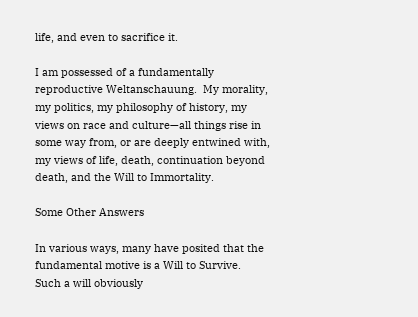life, and even to sacrifice it.

I am possessed of a fundamentally reproductive Weltanschauung.  My morality, my politics, my philosophy of history, my views on race and culture—all things rise in some way from, or are deeply entwined with, my views of life, death, continuation beyond death, and the Will to Immortality.

Some Other Answers

In various ways, many have posited that the fundamental motive is a Will to Survive.  Such a will obviously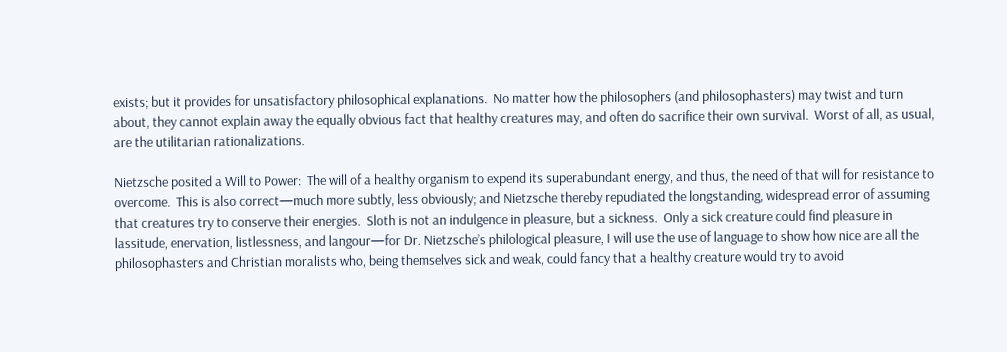exists; but it provides for unsatisfactory philosophical explanations.  No matter how the philosophers (and philosophasters) may twist and turn about, they cannot explain away the equally obvious fact that healthy creatures may, and often do sacrifice their own survival.  Worst of all, as usual, are the utilitarian rationalizations.

Nietzsche posited a Will to Power:  The will of a healthy organism to expend its superabundant energy, and thus, the need of that will for resistance to overcome.  This is also correct—much more subtly, less obviously; and Nietzsche thereby repudiated the longstanding, widespread error of assuming that creatures try to conserve their energies.  Sloth is not an indulgence in pleasure, but a sickness.  Only a sick creature could find pleasure in lassitude, enervation, listlessness, and langour—for Dr. Nietzsche’s philological pleasure, I will use the use of language to show how nice are all the philosophasters and Christian moralists who, being themselves sick and weak, could fancy that a healthy creature would try to avoid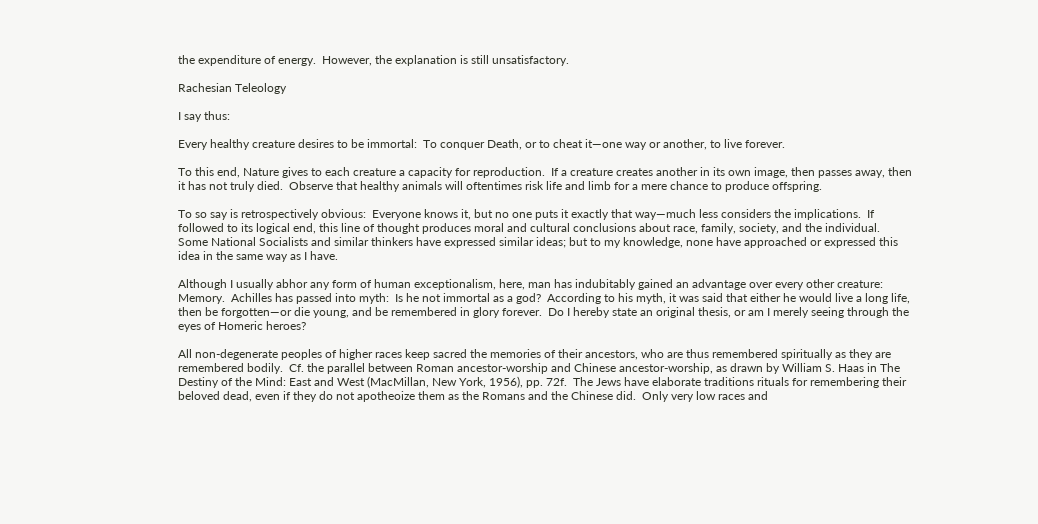the expenditure of energy.  However, the explanation is still unsatisfactory.

Rachesian Teleology

I say thus:

Every healthy creature desires to be immortal:  To conquer Death, or to cheat it—one way or another, to live forever.

To this end, Nature gives to each creature a capacity for reproduction.  If a creature creates another in its own image, then passes away, then it has not truly died.  Observe that healthy animals will oftentimes risk life and limb for a mere chance to produce offspring.

To so say is retrospectively obvious:  Everyone knows it, but no one puts it exactly that way—much less considers the implications.  If followed to its logical end, this line of thought produces moral and cultural conclusions about race, family, society, and the individual.  Some National Socialists and similar thinkers have expressed similar ideas; but to my knowledge, none have approached or expressed this idea in the same way as I have.

Although I usually abhor any form of human exceptionalism, here, man has indubitably gained an advantage over every other creature:  Memory.  Achilles has passed into myth:  Is he not immortal as a god?  According to his myth, it was said that either he would live a long life, then be forgotten—or die young, and be remembered in glory forever.  Do I hereby state an original thesis, or am I merely seeing through the eyes of Homeric heroes?

All non-degenerate peoples of higher races keep sacred the memories of their ancestors, who are thus remembered spiritually as they are remembered bodily.  Cf. the parallel between Roman ancestor-worship and Chinese ancestor-worship, as drawn by William S. Haas in The Destiny of the Mind: East and West (MacMillan, New York, 1956), pp. 72f.  The Jews have elaborate traditions rituals for remembering their beloved dead, even if they do not apotheoize them as the Romans and the Chinese did.  Only very low races and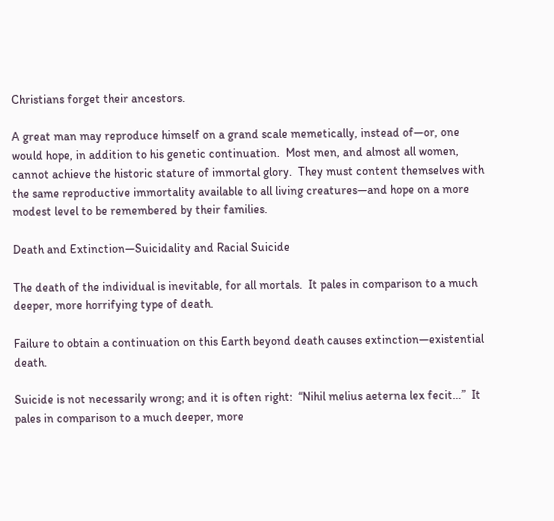Christians forget their ancestors.

A great man may reproduce himself on a grand scale memetically, instead of—or, one would hope, in addition to his genetic continuation.  Most men, and almost all women, cannot achieve the historic stature of immortal glory.  They must content themselves with the same reproductive immortality available to all living creatures—and hope on a more modest level to be remembered by their families.

Death and Extinction—Suicidality and Racial Suicide

The death of the individual is inevitable, for all mortals.  It pales in comparison to a much deeper, more horrifying type of death.

Failure to obtain a continuation on this Earth beyond death causes extinction—existential death.

Suicide is not necessarily wrong; and it is often right:  “Nihil melius aeterna lex fecit…”  It pales in comparison to a much deeper, more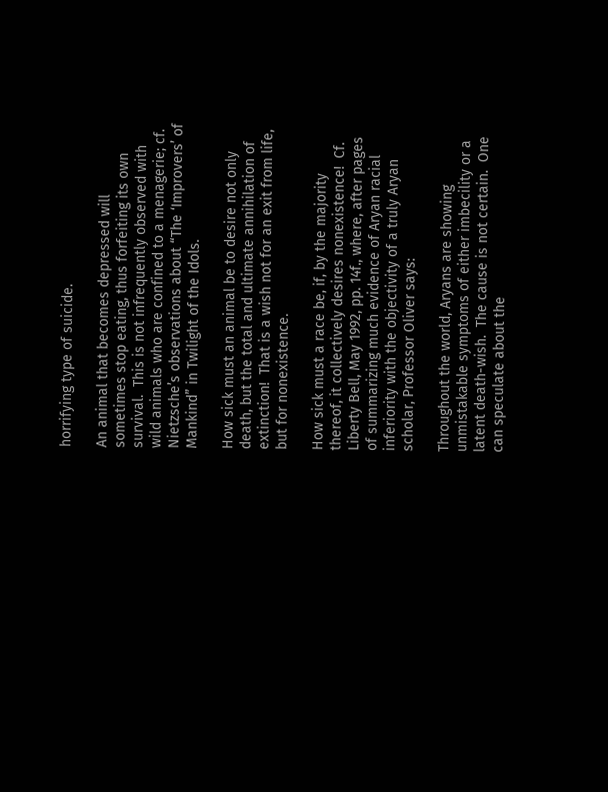horrifying type of suicide.

An animal that becomes depressed will sometimes stop eating, thus forfeiting its own survival.  This is not infrequently observed with wild animals who are confined to a menagerie; cf. Nietzsche’s observations about “The ‘Improvers’ of Mankind” in Twilight of the Idols.

How sick must an animal be to desire not only death, but the total and ultimate annihilation of extinction!  That is a wish not for an exit from life, but for nonexistence.

How sick must a race be, if, by the majority thereof, it collectively desires nonexistence!  Cf. Liberty Bell, May 1992, pp. 14f., where, after pages of summarizing much evidence of Aryan racial inferiority with the objectivity of a truly Aryan scholar, Professor Oliver says:

Throughout the world, Aryans are showing unmistakable symptoms of either imbecility or a latent death-wish.  The cause is not certain.  One can speculate about the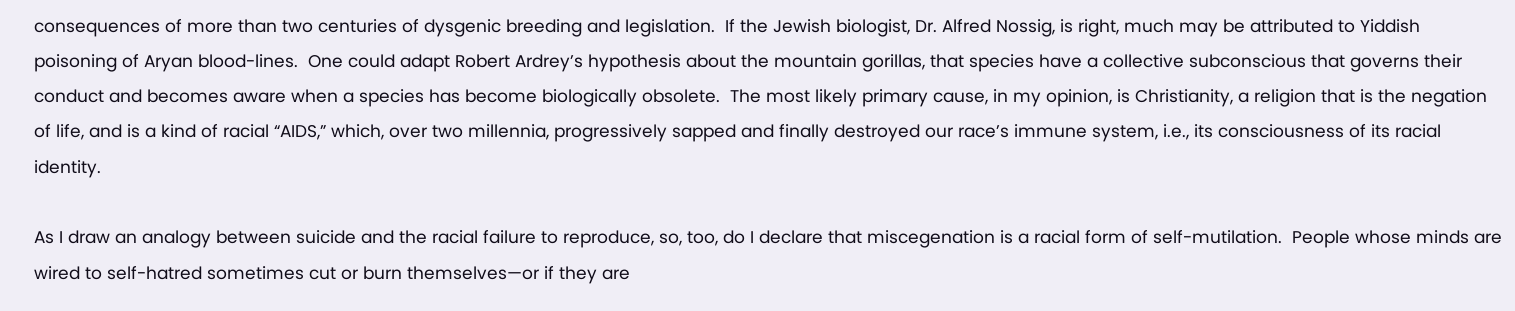consequences of more than two centuries of dysgenic breeding and legislation.  If the Jewish biologist, Dr. Alfred Nossig, is right, much may be attributed to Yiddish poisoning of Aryan blood-lines.  One could adapt Robert Ardrey’s hypothesis about the mountain gorillas, that species have a collective subconscious that governs their conduct and becomes aware when a species has become biologically obsolete.  The most likely primary cause, in my opinion, is Christianity, a religion that is the negation of life, and is a kind of racial “AIDS,” which, over two millennia, progressively sapped and finally destroyed our race’s immune system, i.e., its consciousness of its racial identity.

As I draw an analogy between suicide and the racial failure to reproduce, so, too, do I declare that miscegenation is a racial form of self-mutilation.  People whose minds are wired to self-hatred sometimes cut or burn themselves—or if they are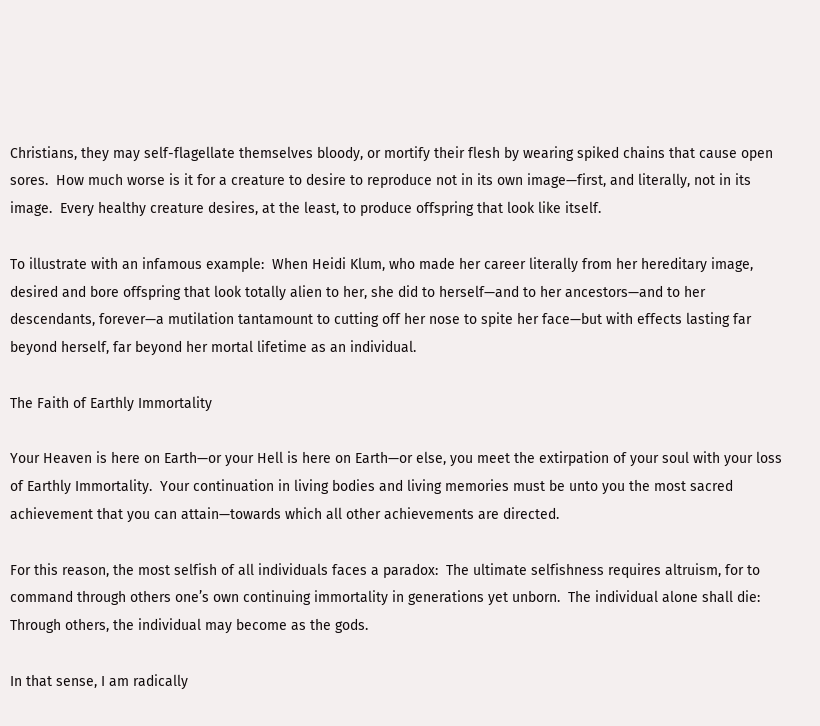Christians, they may self-flagellate themselves bloody, or mortify their flesh by wearing spiked chains that cause open sores.  How much worse is it for a creature to desire to reproduce not in its own image—first, and literally, not in its image.  Every healthy creature desires, at the least, to produce offspring that look like itself.

To illustrate with an infamous example:  When Heidi Klum, who made her career literally from her hereditary image, desired and bore offspring that look totally alien to her, she did to herself—and to her ancestors—and to her descendants, forever—a mutilation tantamount to cutting off her nose to spite her face—but with effects lasting far beyond herself, far beyond her mortal lifetime as an individual.

The Faith of Earthly Immortality

Your Heaven is here on Earth—or your Hell is here on Earth—or else, you meet the extirpation of your soul with your loss of Earthly Immortality.  Your continuation in living bodies and living memories must be unto you the most sacred achievement that you can attain—towards which all other achievements are directed.

For this reason, the most selfish of all individuals faces a paradox:  The ultimate selfishness requires altruism, for to command through others one’s own continuing immortality in generations yet unborn.  The individual alone shall die:  Through others, the individual may become as the gods.

In that sense, I am radically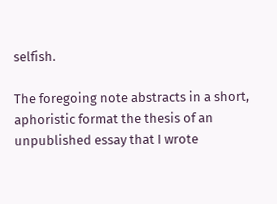selfish.

The foregoing note abstracts in a short, aphoristic format the thesis of an unpublished essay that I wrote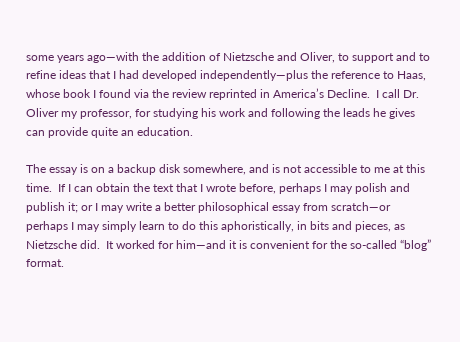some years ago—with the addition of Nietzsche and Oliver, to support and to refine ideas that I had developed independently—plus the reference to Haas, whose book I found via the review reprinted in America’s Decline.  I call Dr. Oliver my professor, for studying his work and following the leads he gives can provide quite an education.

The essay is on a backup disk somewhere, and is not accessible to me at this time.  If I can obtain the text that I wrote before, perhaps I may polish and publish it; or I may write a better philosophical essay from scratch—or perhaps I may simply learn to do this aphoristically, in bits and pieces, as Nietzsche did.  It worked for him—and it is convenient for the so-called “blog” format.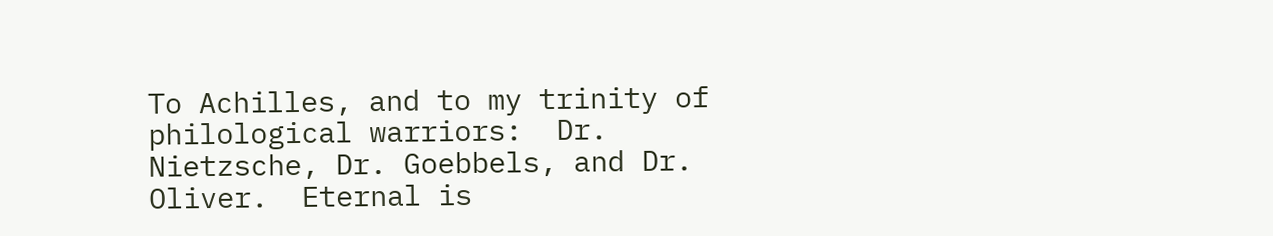To Achilles, and to my trinity of philological warriors:  Dr. Nietzsche, Dr. Goebbels, and Dr. Oliver.  Eternal is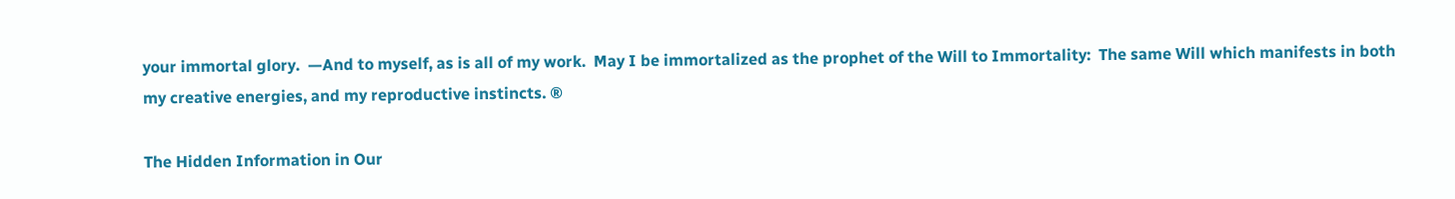your immortal glory.  —And to myself, as is all of my work.  May I be immortalized as the prophet of the Will to Immortality:  The same Will which manifests in both my creative energies, and my reproductive instincts. ®

The Hidden Information in Our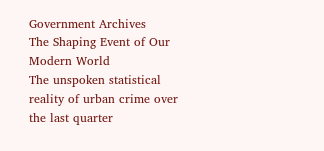Government Archives
The Shaping Event of Our Modern World
The unspoken statistical reality of urban crime over the last quarter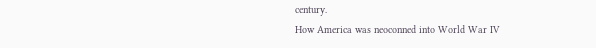century.
How America was neoconned into World War IV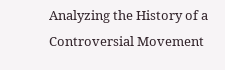Analyzing the History of a Controversial Movement